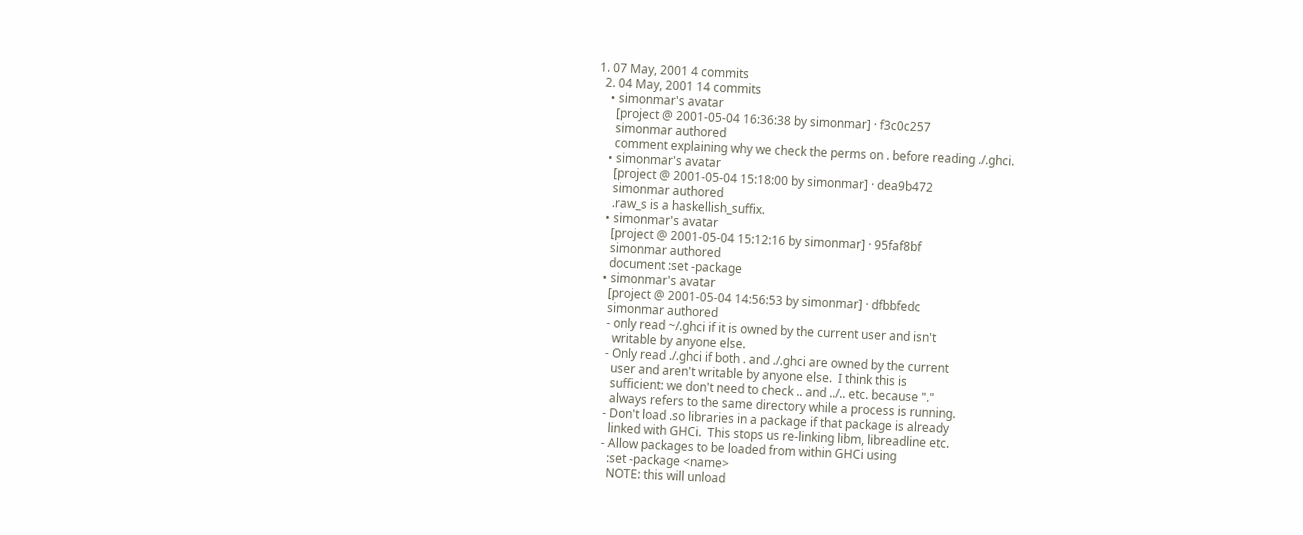1. 07 May, 2001 4 commits
  2. 04 May, 2001 14 commits
    • simonmar's avatar
      [project @ 2001-05-04 16:36:38 by simonmar] · f3c0c257
      simonmar authored
      comment explaining why we check the perms on . before reading ./.ghci.
    • simonmar's avatar
      [project @ 2001-05-04 15:18:00 by simonmar] · dea9b472
      simonmar authored
      .raw_s is a haskellish_suffix.
    • simonmar's avatar
      [project @ 2001-05-04 15:12:16 by simonmar] · 95faf8bf
      simonmar authored
      document :set -package
    • simonmar's avatar
      [project @ 2001-05-04 14:56:53 by simonmar] · dfbbfedc
      simonmar authored
      - only read ~/.ghci if it is owned by the current user and isn't
        writable by anyone else.
      - Only read ./.ghci if both . and ./.ghci are owned by the current
        user and aren't writable by anyone else.  I think this is
        sufficient: we don't need to check .. and ../.. etc. because "."
        always refers to the same directory while a process is running.
      - Don't load .so libraries in a package if that package is already
        linked with GHCi.  This stops us re-linking libm, libreadline etc.
      - Allow packages to be loaded from within GHCi using
        :set -package <name>
        NOTE: this will unload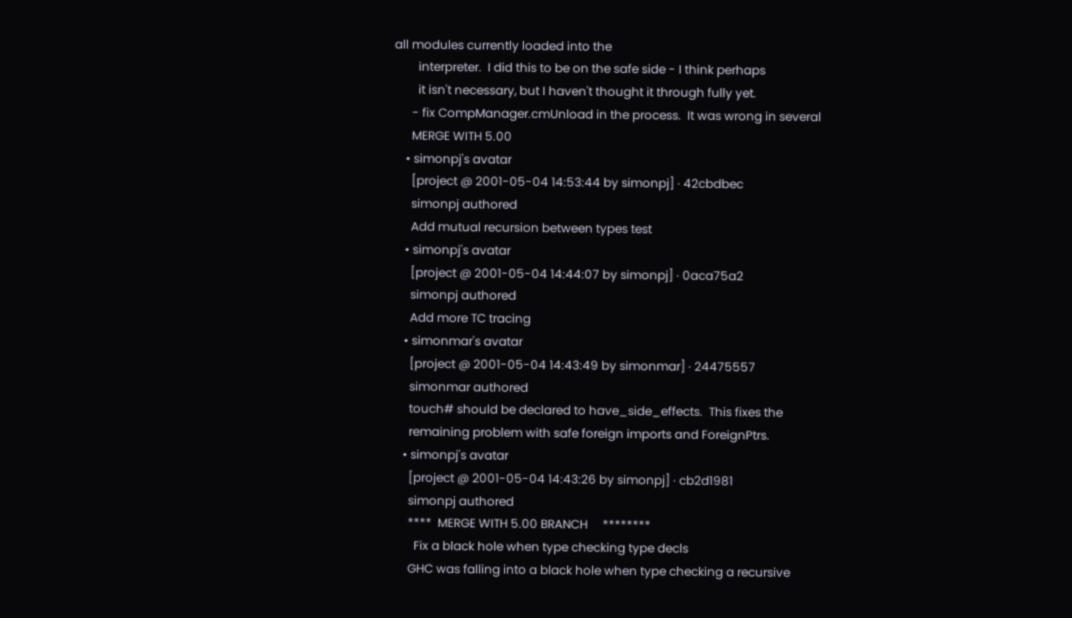all modules currently loaded into the
        interpreter.  I did this to be on the safe side - I think perhaps
        it isn't necessary, but I haven't thought it through fully yet.
      - fix CompManager.cmUnload in the process.  It was wrong in several
      MERGE WITH 5.00
    • simonpj's avatar
      [project @ 2001-05-04 14:53:44 by simonpj] · 42cbdbec
      simonpj authored
      Add mutual recursion between types test
    • simonpj's avatar
      [project @ 2001-05-04 14:44:07 by simonpj] · 0aca75a2
      simonpj authored
      Add more TC tracing
    • simonmar's avatar
      [project @ 2001-05-04 14:43:49 by simonmar] · 24475557
      simonmar authored
      touch# should be declared to have_side_effects.  This fixes the
      remaining problem with safe foreign imports and ForeignPtrs.
    • simonpj's avatar
      [project @ 2001-05-04 14:43:26 by simonpj] · cb2d1981
      simonpj authored
      ****  MERGE WITH 5.00 BRANCH     ********
        Fix a black hole when type checking type decls
      GHC was falling into a black hole when type checking a recursive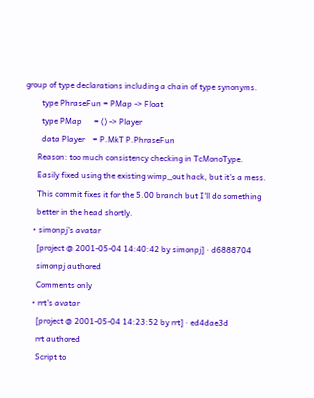group of type declarations including a chain of type synonyms.
        type PhraseFun = PMap -> Float
        type PMap      = () -> Player
        data Player    = P.MkT P.PhraseFun
      Reason: too much consistency checking in TcMonoType.
      Easily fixed using the existing wimp_out hack, but it's a mess.
      This commit fixes it for the 5.00 branch but I'll do something
      better in the head shortly.
    • simonpj's avatar
      [project @ 2001-05-04 14:40:42 by simonpj] · d6888704
      simonpj authored
      Comments only
    • rrt's avatar
      [project @ 2001-05-04 14:23:52 by rrt] · ed4dae3d
      rrt authored
      Script to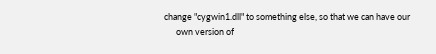change "cygwin1.dll" to something else, so that we can have our
      own version of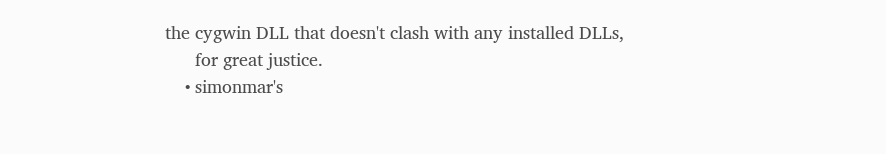the cygwin DLL that doesn't clash with any installed DLLs,
      for great justice.
    • simonmar's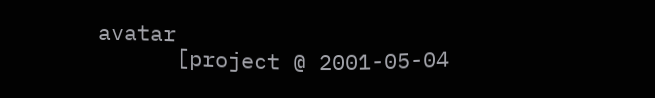avatar
      [project @ 2001-05-04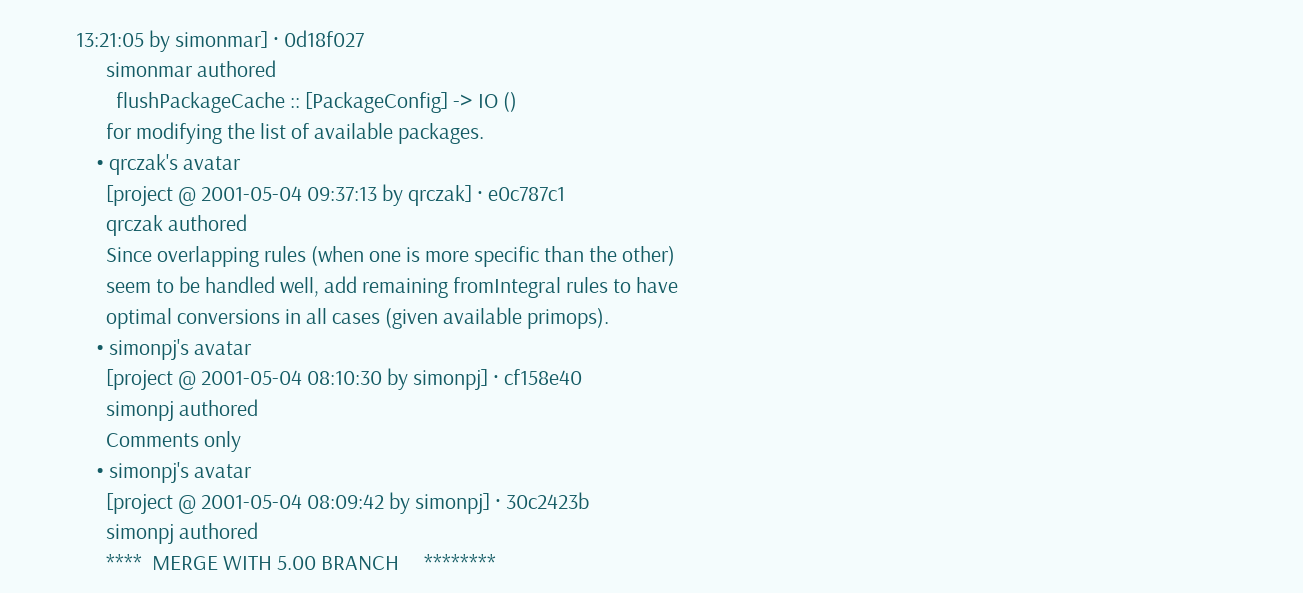13:21:05 by simonmar] · 0d18f027
      simonmar authored
        flushPackageCache :: [PackageConfig] -> IO ()
      for modifying the list of available packages.
    • qrczak's avatar
      [project @ 2001-05-04 09:37:13 by qrczak] · e0c787c1
      qrczak authored
      Since overlapping rules (when one is more specific than the other)
      seem to be handled well, add remaining fromIntegral rules to have
      optimal conversions in all cases (given available primops).
    • simonpj's avatar
      [project @ 2001-05-04 08:10:30 by simonpj] · cf158e40
      simonpj authored
      Comments only
    • simonpj's avatar
      [project @ 2001-05-04 08:09:42 by simonpj] · 30c2423b
      simonpj authored
      ****  MERGE WITH 5.00 BRANCH     ********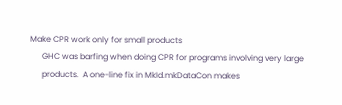Make CPR work only for small products
      GHC was barfing when doing CPR for programs involving very large
      products.  A one-line fix in MkId.mkDataCon makes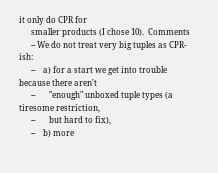it only do CPR for
      smaller products (I chose 10).  Comments
      -- We do not treat very big tuples as CPR-ish:
      --    a) for a start we get into trouble because there aren't
      --       "enough" unboxed tuple types (a tiresome restriction,
      --       but hard to fix),
      --    b) more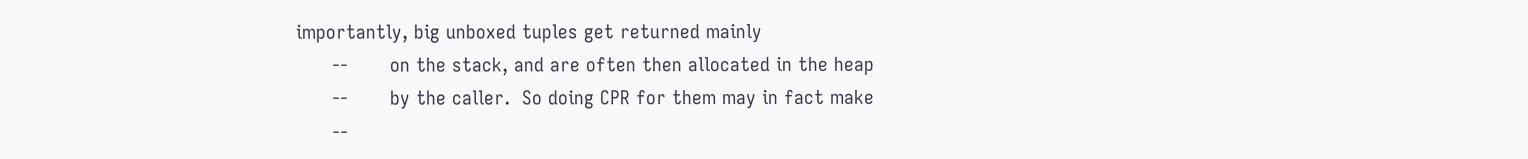importantly, big unboxed tuples get returned mainly
      --       on the stack, and are often then allocated in the heap
      --       by the caller.  So doing CPR for them may in fact make
      --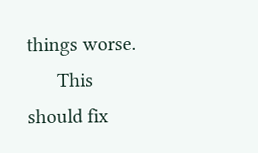things worse.
      This should fix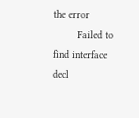the error
        Failed to find interface decl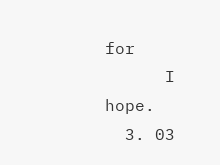for
      I hope.
  3. 03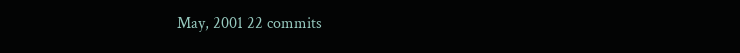May, 2001 22 commits